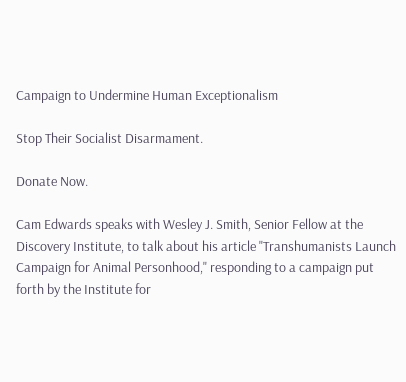Campaign to Undermine Human Exceptionalism

Stop Their Socialist Disarmament.

Donate Now.

Cam Edwards speaks with Wesley J. Smith, Senior Fellow at the Discovery Institute, to talk about his article "Transhumanists Launch Campaign for Animal Personhood," responding to a campaign put forth by the Institute for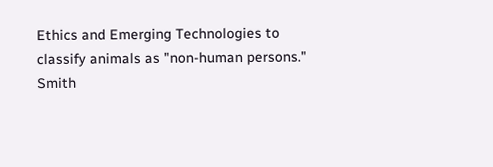Ethics and Emerging Technologies to classify animals as "non-human persons." Smith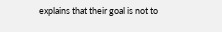explains that their goal is not to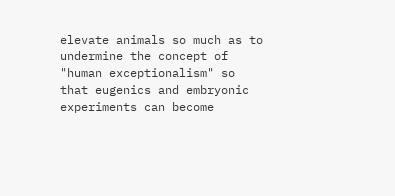elevate animals so much as to undermine the concept of "human exceptionalism" so that eugenics and embryonic experiments can become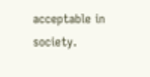acceptable in society.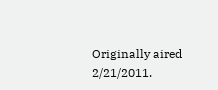Originally aired 2/21/2011.